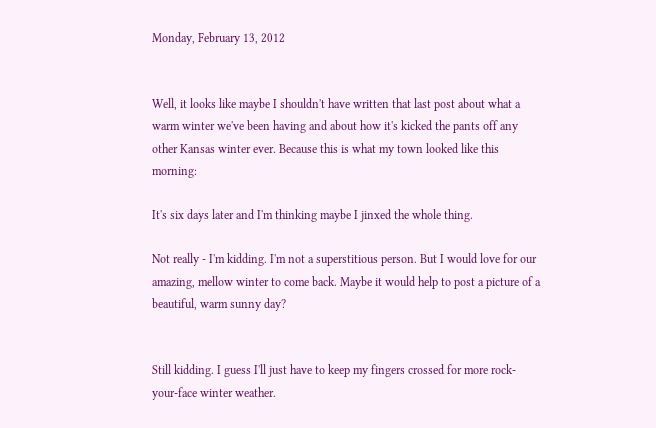Monday, February 13, 2012


Well, it looks like maybe I shouldn't have written that last post about what a warm winter we've been having and about how it's kicked the pants off any other Kansas winter ever. Because this is what my town looked like this morning:

It's six days later and I'm thinking maybe I jinxed the whole thing.

Not really - I'm kidding. I'm not a superstitious person. But I would love for our amazing, mellow winter to come back. Maybe it would help to post a picture of a beautiful, warm sunny day?


Still kidding. I guess I'll just have to keep my fingers crossed for more rock-your-face winter weather.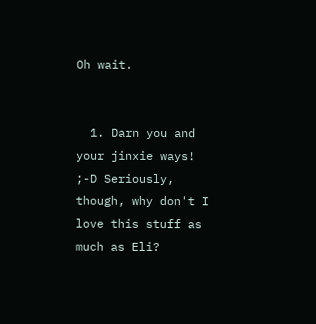Oh wait.


  1. Darn you and your jinxie ways! ;-D Seriously, though, why don't I love this stuff as much as Eli?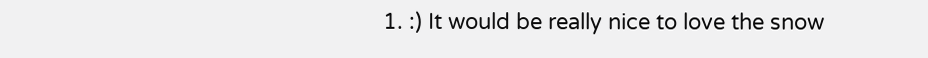1. :) It would be really nice to love the snow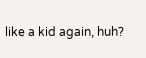like a kid again, huh?